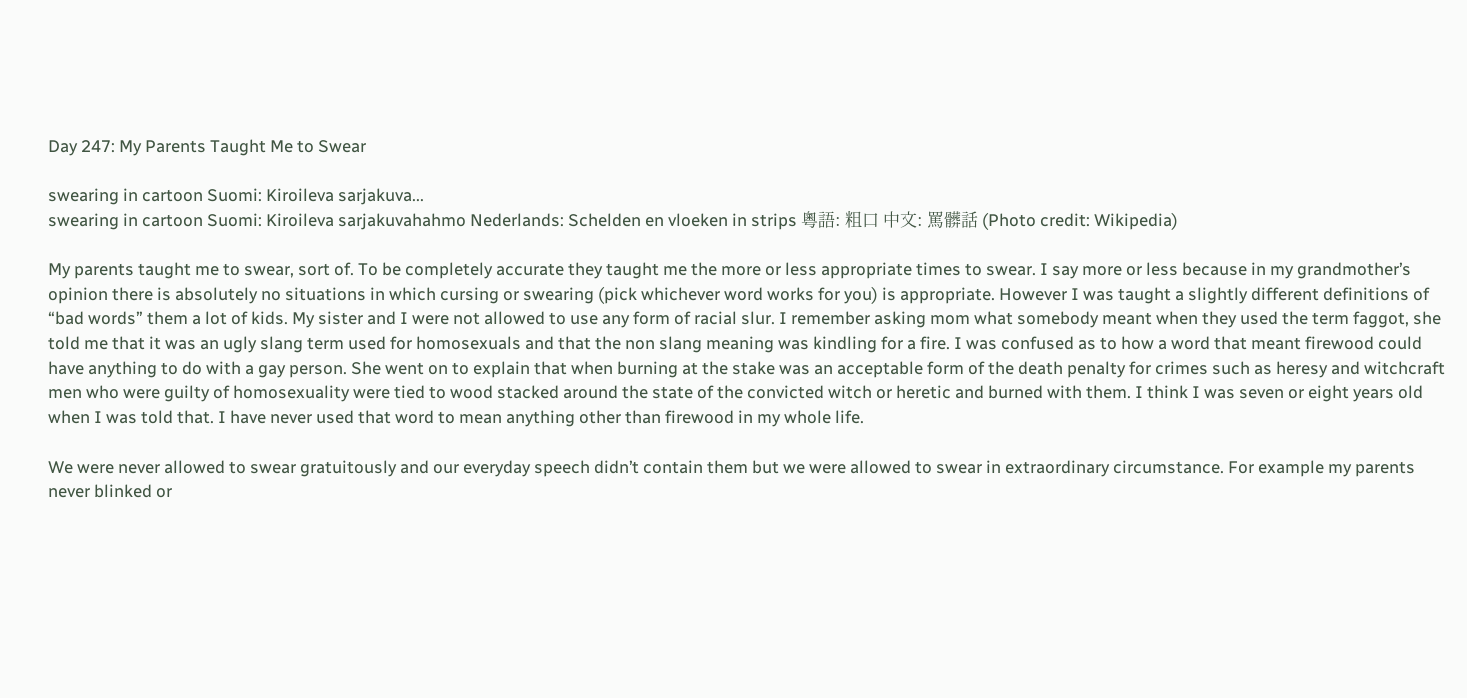Day 247: My Parents Taught Me to Swear

swearing in cartoon Suomi: Kiroileva sarjakuva...
swearing in cartoon Suomi: Kiroileva sarjakuvahahmo Nederlands: Schelden en vloeken in strips 粵語: 粗口 中文: 罵髒話 (Photo credit: Wikipedia)

My parents taught me to swear, sort of. To be completely accurate they taught me the more or less appropriate times to swear. I say more or less because in my grandmother’s opinion there is absolutely no situations in which cursing or swearing (pick whichever word works for you) is appropriate. However I was taught a slightly different definitions of “bad words” them a lot of kids. My sister and I were not allowed to use any form of racial slur. I remember asking mom what somebody meant when they used the term faggot, she told me that it was an ugly slang term used for homosexuals and that the non slang meaning was kindling for a fire. I was confused as to how a word that meant firewood could have anything to do with a gay person. She went on to explain that when burning at the stake was an acceptable form of the death penalty for crimes such as heresy and witchcraft men who were guilty of homosexuality were tied to wood stacked around the state of the convicted witch or heretic and burned with them. I think I was seven or eight years old when I was told that. I have never used that word to mean anything other than firewood in my whole life.

We were never allowed to swear gratuitously and our everyday speech didn’t contain them but we were allowed to swear in extraordinary circumstance. For example my parents never blinked or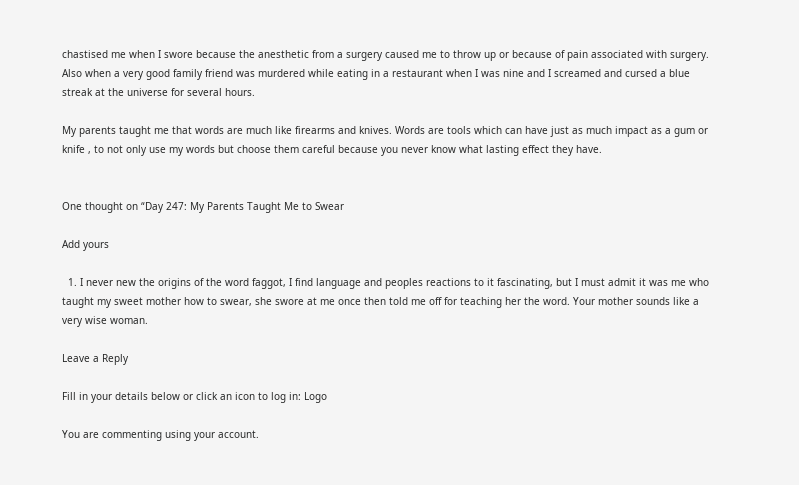chastised me when I swore because the anesthetic from a surgery caused me to throw up or because of pain associated with surgery. Also when a very good family friend was murdered while eating in a restaurant when I was nine and I screamed and cursed a blue streak at the universe for several hours.

My parents taught me that words are much like firearms and knives. Words are tools which can have just as much impact as a gum or knife , to not only use my words but choose them careful because you never know what lasting effect they have.


One thought on “Day 247: My Parents Taught Me to Swear

Add yours

  1. I never new the origins of the word faggot, I find language and peoples reactions to it fascinating, but I must admit it was me who taught my sweet mother how to swear, she swore at me once then told me off for teaching her the word. Your mother sounds like a very wise woman.

Leave a Reply

Fill in your details below or click an icon to log in: Logo

You are commenting using your account.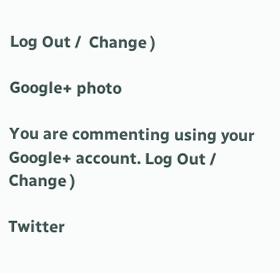Log Out /  Change )

Google+ photo

You are commenting using your Google+ account. Log Out /  Change )

Twitter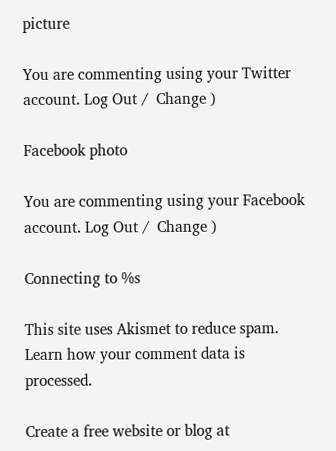picture

You are commenting using your Twitter account. Log Out /  Change )

Facebook photo

You are commenting using your Facebook account. Log Out /  Change )

Connecting to %s

This site uses Akismet to reduce spam. Learn how your comment data is processed.

Create a free website or blog at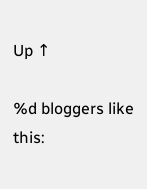Up ↑

%d bloggers like this: